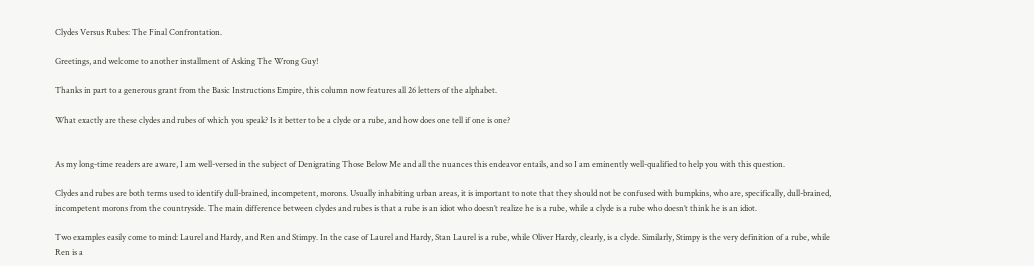Clydes Versus Rubes: The Final Confrontation.

Greetings, and welcome to another installment of Asking The Wrong Guy!

Thanks in part to a generous grant from the Basic Instructions Empire, this column now features all 26 letters of the alphabet.

What exactly are these clydes and rubes of which you speak? Is it better to be a clyde or a rube, and how does one tell if one is one?


As my long-time readers are aware, I am well-versed in the subject of Denigrating Those Below Me and all the nuances this endeavor entails, and so I am eminently well-qualified to help you with this question.

Clydes and rubes are both terms used to identify dull-brained, incompetent, morons. Usually inhabiting urban areas, it is important to note that they should not be confused with bumpkins, who are, specifically, dull-brained, incompetent morons from the countryside. The main difference between clydes and rubes is that a rube is an idiot who doesn’t realize he is a rube, while a clyde is a rube who doesn’t think he is an idiot.

Two examples easily come to mind: Laurel and Hardy, and Ren and Stimpy. In the case of Laurel and Hardy, Stan Laurel is a rube, while Oliver Hardy, clearly, is a clyde. Similarly, Stimpy is the very definition of a rube, while Ren is a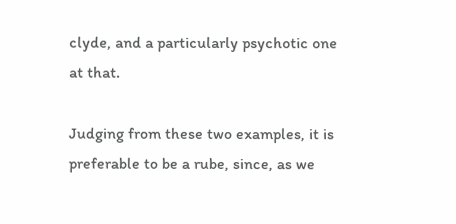clyde, and a particularly psychotic one at that.

Judging from these two examples, it is preferable to be a rube, since, as we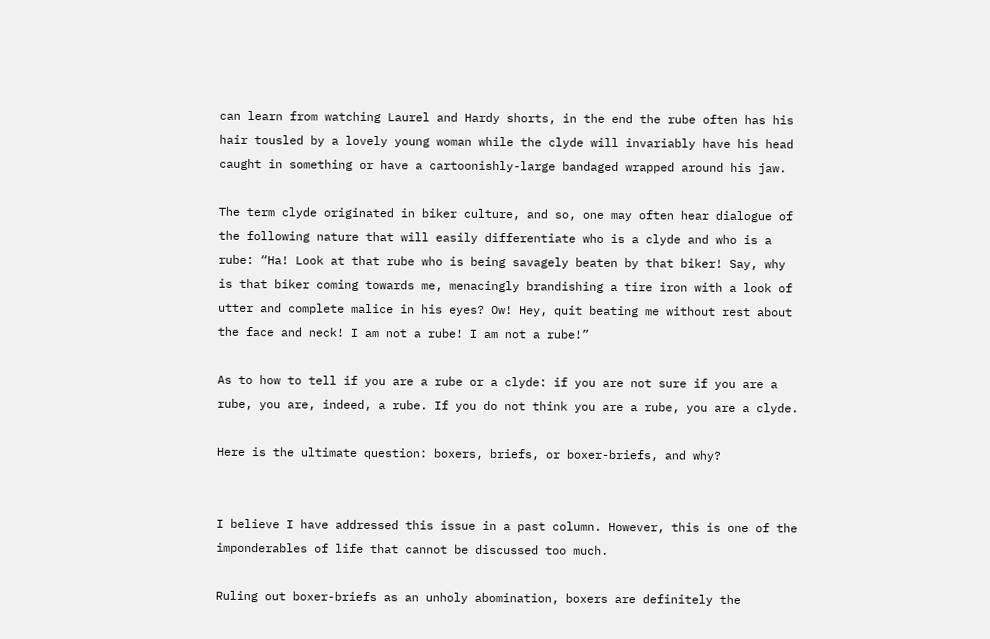can learn from watching Laurel and Hardy shorts, in the end the rube often has his hair tousled by a lovely young woman while the clyde will invariably have his head caught in something or have a cartoonishly-large bandaged wrapped around his jaw.

The term clyde originated in biker culture, and so, one may often hear dialogue of the following nature that will easily differentiate who is a clyde and who is a rube: “Ha! Look at that rube who is being savagely beaten by that biker! Say, why is that biker coming towards me, menacingly brandishing a tire iron with a look of utter and complete malice in his eyes? Ow! Hey, quit beating me without rest about the face and neck! I am not a rube! I am not a rube!”

As to how to tell if you are a rube or a clyde: if you are not sure if you are a rube, you are, indeed, a rube. If you do not think you are a rube, you are a clyde.

Here is the ultimate question: boxers, briefs, or boxer-briefs, and why?


I believe I have addressed this issue in a past column. However, this is one of the imponderables of life that cannot be discussed too much.

Ruling out boxer-briefs as an unholy abomination, boxers are definitely the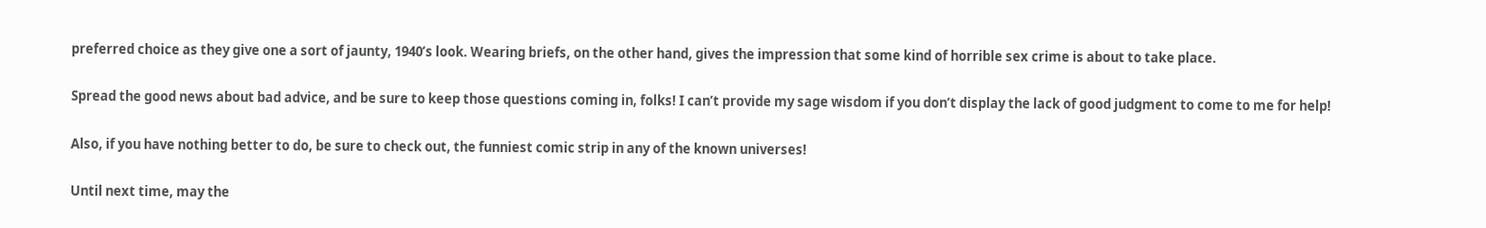preferred choice as they give one a sort of jaunty, 1940’s look. Wearing briefs, on the other hand, gives the impression that some kind of horrible sex crime is about to take place.

Spread the good news about bad advice, and be sure to keep those questions coming in, folks! I can’t provide my sage wisdom if you don’t display the lack of good judgment to come to me for help!

Also, if you have nothing better to do, be sure to check out, the funniest comic strip in any of the known universes!

Until next time, may the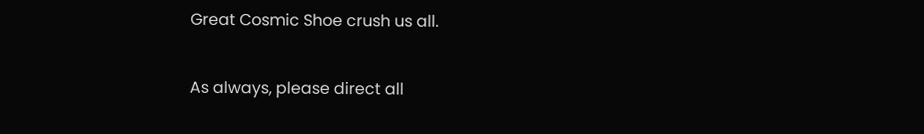Great Cosmic Shoe crush us all.

As always, please direct all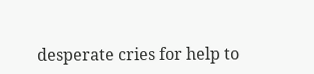desperate cries for help to